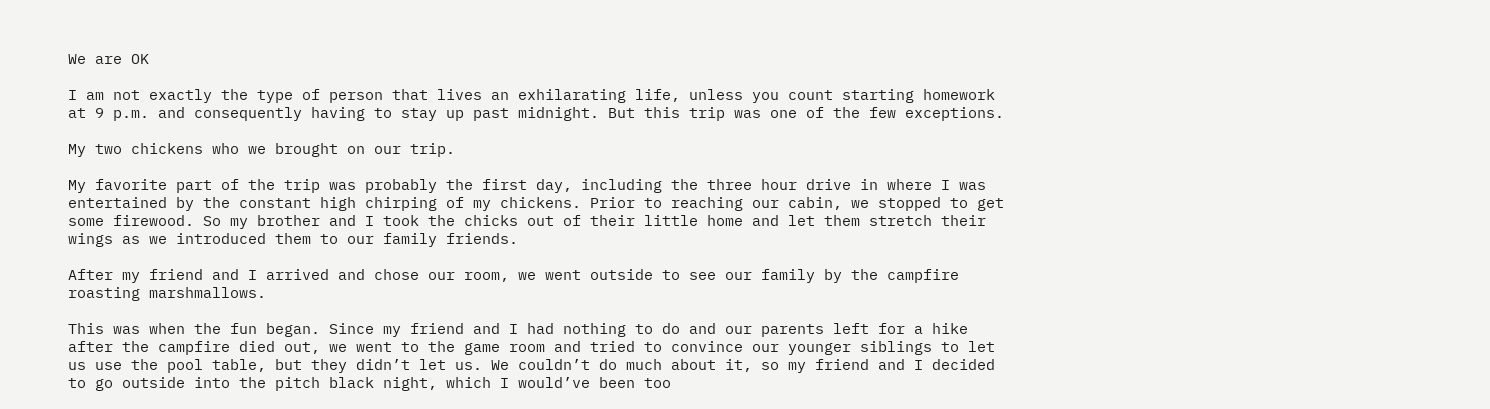We are OK

I am not exactly the type of person that lives an exhilarating life, unless you count starting homework at 9 p.m. and consequently having to stay up past midnight. But this trip was one of the few exceptions.

My two chickens who we brought on our trip.

My favorite part of the trip was probably the first day, including the three hour drive in where I was entertained by the constant high chirping of my chickens. Prior to reaching our cabin, we stopped to get some firewood. So my brother and I took the chicks out of their little home and let them stretch their wings as we introduced them to our family friends.

After my friend and I arrived and chose our room, we went outside to see our family by the campfire roasting marshmallows.

This was when the fun began. Since my friend and I had nothing to do and our parents left for a hike after the campfire died out, we went to the game room and tried to convince our younger siblings to let us use the pool table, but they didn’t let us. We couldn’t do much about it, so my friend and I decided to go outside into the pitch black night, which I would’ve been too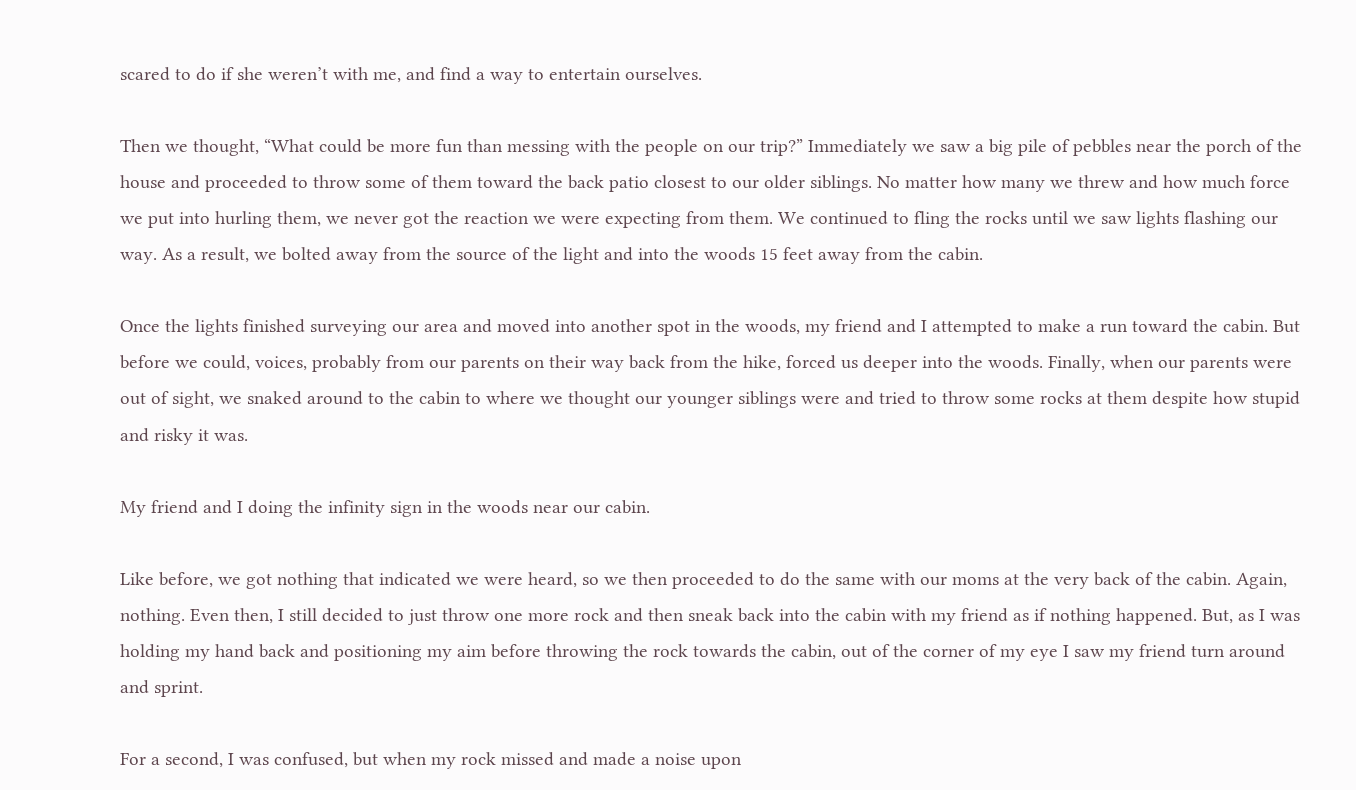scared to do if she weren’t with me, and find a way to entertain ourselves.

Then we thought, “What could be more fun than messing with the people on our trip?” Immediately we saw a big pile of pebbles near the porch of the house and proceeded to throw some of them toward the back patio closest to our older siblings. No matter how many we threw and how much force we put into hurling them, we never got the reaction we were expecting from them. We continued to fling the rocks until we saw lights flashing our way. As a result, we bolted away from the source of the light and into the woods 15 feet away from the cabin.

Once the lights finished surveying our area and moved into another spot in the woods, my friend and I attempted to make a run toward the cabin. But before we could, voices, probably from our parents on their way back from the hike, forced us deeper into the woods. Finally, when our parents were out of sight, we snaked around to the cabin to where we thought our younger siblings were and tried to throw some rocks at them despite how stupid and risky it was.

My friend and I doing the infinity sign in the woods near our cabin.

Like before, we got nothing that indicated we were heard, so we then proceeded to do the same with our moms at the very back of the cabin. Again, nothing. Even then, I still decided to just throw one more rock and then sneak back into the cabin with my friend as if nothing happened. But, as I was holding my hand back and positioning my aim before throwing the rock towards the cabin, out of the corner of my eye I saw my friend turn around and sprint.

For a second, I was confused, but when my rock missed and made a noise upon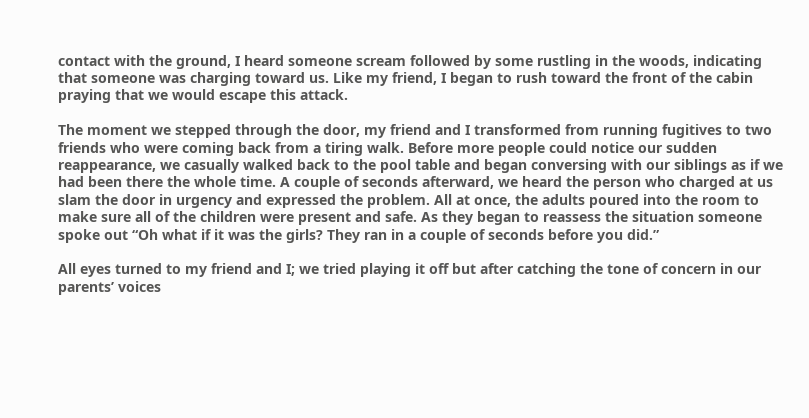contact with the ground, I heard someone scream followed by some rustling in the woods, indicating that someone was charging toward us. Like my friend, I began to rush toward the front of the cabin praying that we would escape this attack.

The moment we stepped through the door, my friend and I transformed from running fugitives to two friends who were coming back from a tiring walk. Before more people could notice our sudden reappearance, we casually walked back to the pool table and began conversing with our siblings as if we had been there the whole time. A couple of seconds afterward, we heard the person who charged at us slam the door in urgency and expressed the problem. All at once, the adults poured into the room to make sure all of the children were present and safe. As they began to reassess the situation someone spoke out “Oh what if it was the girls? They ran in a couple of seconds before you did.”

All eyes turned to my friend and I; we tried playing it off but after catching the tone of concern in our parents’ voices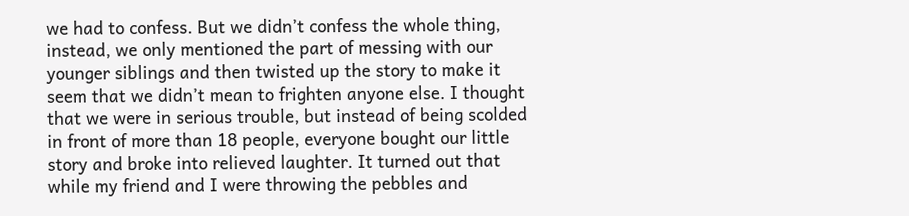we had to confess. But we didn’t confess the whole thing, instead, we only mentioned the part of messing with our younger siblings and then twisted up the story to make it seem that we didn’t mean to frighten anyone else. I thought that we were in serious trouble, but instead of being scolded in front of more than 18 people, everyone bought our little story and broke into relieved laughter. It turned out that while my friend and I were throwing the pebbles and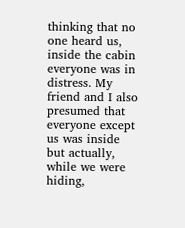thinking that no one heard us, inside the cabin everyone was in distress. My friend and I also presumed that everyone except us was inside but actually, while we were hiding,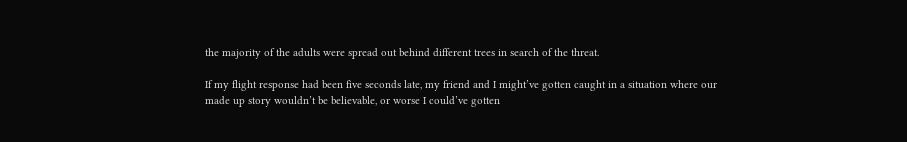the majority of the adults were spread out behind different trees in search of the threat.

If my flight response had been five seconds late, my friend and I might’ve gotten caught in a situation where our made up story wouldn’t be believable, or worse I could’ve gotten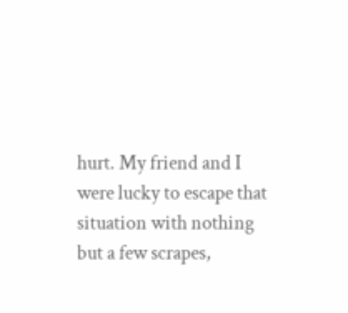hurt. My friend and I were lucky to escape that situation with nothing but a few scrapes,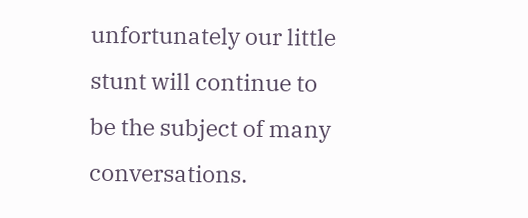unfortunately our little stunt will continue to be the subject of many conversations.